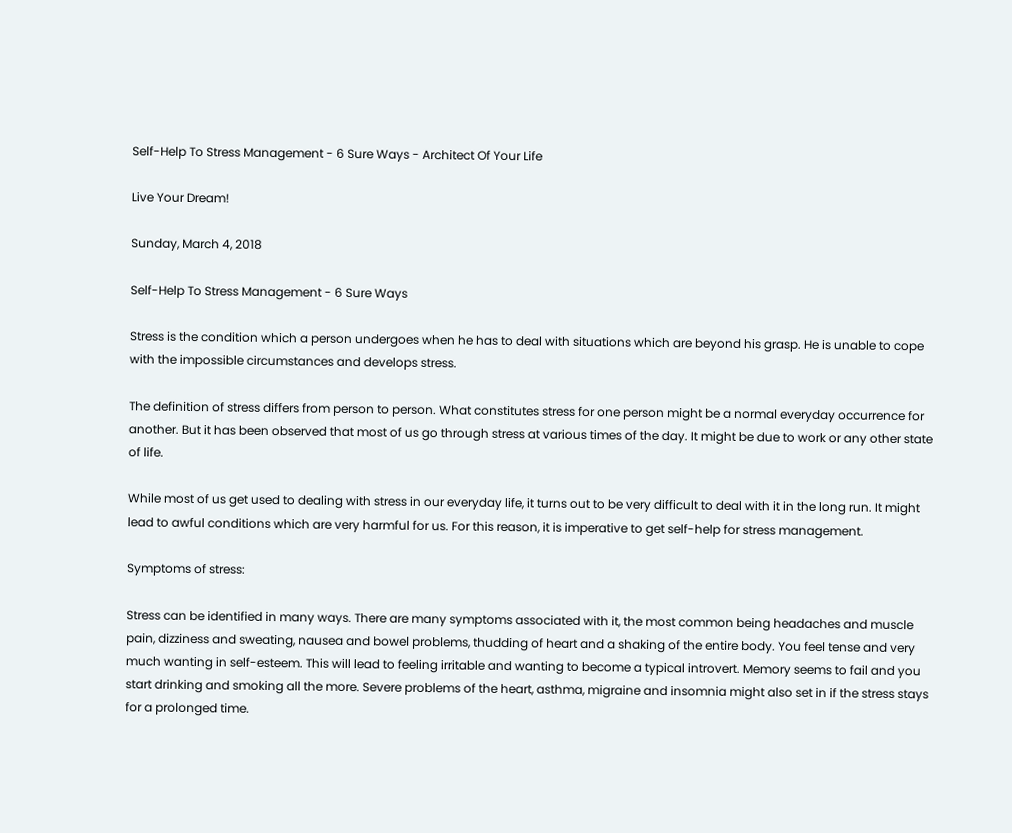Self-Help To Stress Management - 6 Sure Ways - Architect Of Your Life

Live Your Dream!

Sunday, March 4, 2018

Self-Help To Stress Management - 6 Sure Ways

Stress is the condition which a person undergoes when he has to deal with situations which are beyond his grasp. He is unable to cope with the impossible circumstances and develops stress.

The definition of stress differs from person to person. What constitutes stress for one person might be a normal everyday occurrence for another. But it has been observed that most of us go through stress at various times of the day. It might be due to work or any other state of life.

While most of us get used to dealing with stress in our everyday life, it turns out to be very difficult to deal with it in the long run. It might lead to awful conditions which are very harmful for us. For this reason, it is imperative to get self-help for stress management.

Symptoms of stress:

Stress can be identified in many ways. There are many symptoms associated with it, the most common being headaches and muscle pain, dizziness and sweating, nausea and bowel problems, thudding of heart and a shaking of the entire body. You feel tense and very much wanting in self-esteem. This will lead to feeling irritable and wanting to become a typical introvert. Memory seems to fail and you start drinking and smoking all the more. Severe problems of the heart, asthma, migraine and insomnia might also set in if the stress stays for a prolonged time.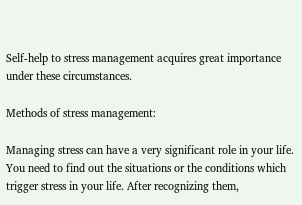Self-help to stress management acquires great importance under these circumstances.

Methods of stress management:

Managing stress can have a very significant role in your life. You need to find out the situations or the conditions which trigger stress in your life. After recognizing them,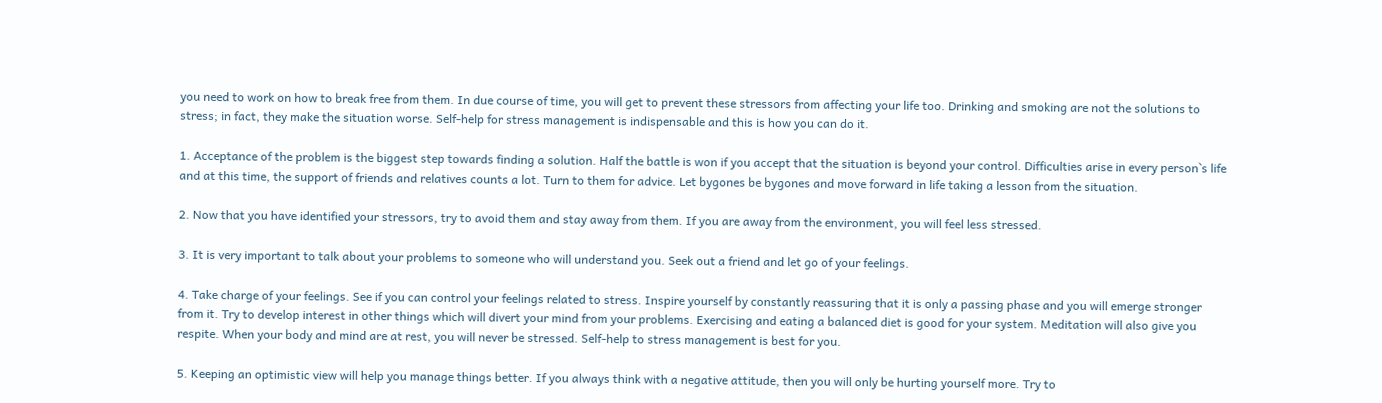you need to work on how to break free from them. In due course of time, you will get to prevent these stressors from affecting your life too. Drinking and smoking are not the solutions to stress; in fact, they make the situation worse. Self-help for stress management is indispensable and this is how you can do it.

1. Acceptance of the problem is the biggest step towards finding a solution. Half the battle is won if you accept that the situation is beyond your control. Difficulties arise in every person`s life and at this time, the support of friends and relatives counts a lot. Turn to them for advice. Let bygones be bygones and move forward in life taking a lesson from the situation.

2. Now that you have identified your stressors, try to avoid them and stay away from them. If you are away from the environment, you will feel less stressed.

3. It is very important to talk about your problems to someone who will understand you. Seek out a friend and let go of your feelings.

4. Take charge of your feelings. See if you can control your feelings related to stress. Inspire yourself by constantly reassuring that it is only a passing phase and you will emerge stronger from it. Try to develop interest in other things which will divert your mind from your problems. Exercising and eating a balanced diet is good for your system. Meditation will also give you respite. When your body and mind are at rest, you will never be stressed. Self-help to stress management is best for you.

5. Keeping an optimistic view will help you manage things better. If you always think with a negative attitude, then you will only be hurting yourself more. Try to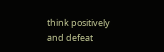think positively and defeat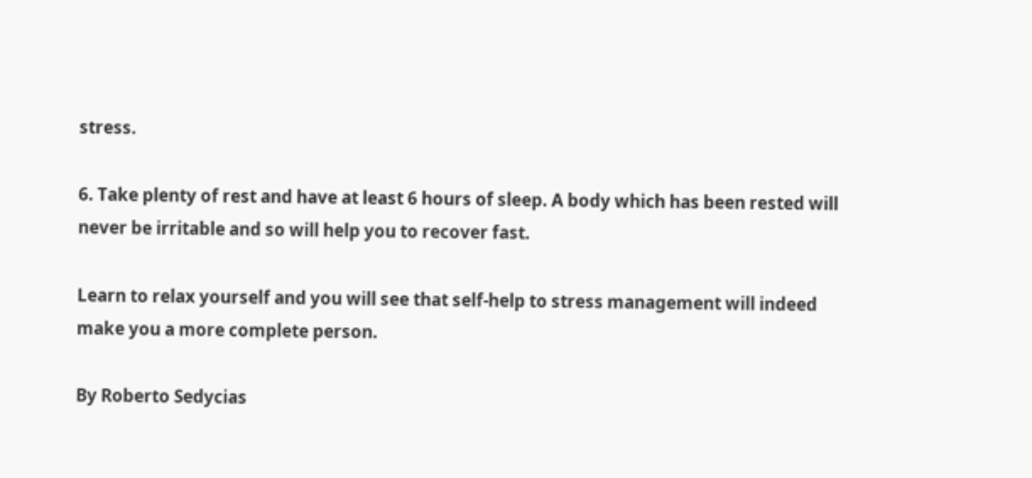stress.

6. Take plenty of rest and have at least 6 hours of sleep. A body which has been rested will never be irritable and so will help you to recover fast.

Learn to relax yourself and you will see that self-help to stress management will indeed make you a more complete person.

By Roberto Sedycias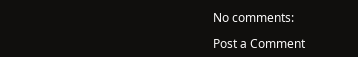No comments:

Post a Comment